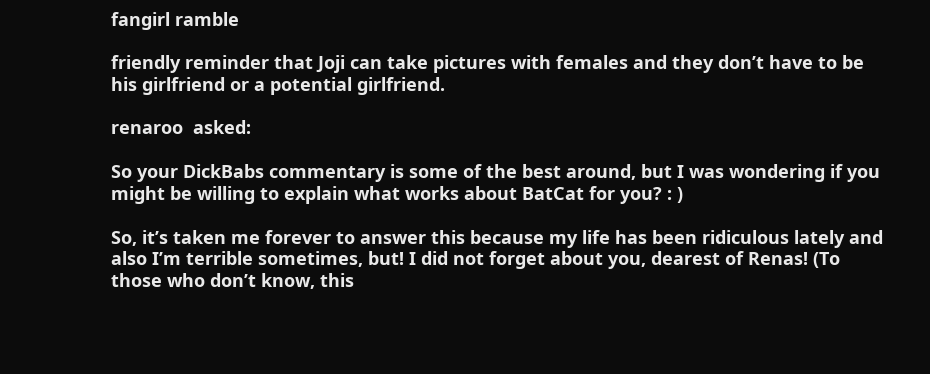fangirl ramble

friendly reminder that Joji can take pictures with females and they don’t have to be his girlfriend or a potential girlfriend.

renaroo  asked:

So your DickBabs commentary is some of the best around, but I was wondering if you might be willing to explain what works about BatCat for you? : )

So, it’s taken me forever to answer this because my life has been ridiculous lately and also I’m terrible sometimes, but! I did not forget about you, dearest of Renas! (To those who don’t know, this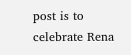post is to celebrate Rena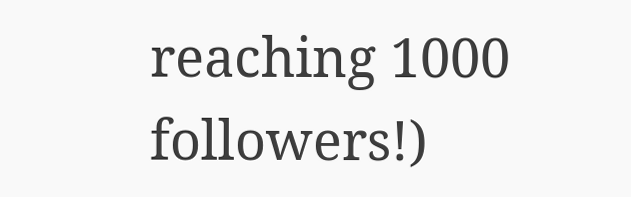reaching 1000 followers!)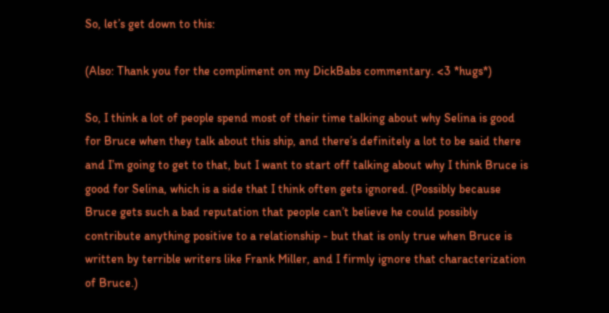So, let’s get down to this:

(Also: Thank you for the compliment on my DickBabs commentary. <3 *hugs*)

So, I think a lot of people spend most of their time talking about why Selina is good for Bruce when they talk about this ship, and there’s definitely a lot to be said there and I’m going to get to that, but I want to start off talking about why I think Bruce is good for Selina, which is a side that I think often gets ignored. (Possibly because Bruce gets such a bad reputation that people can’t believe he could possibly contribute anything positive to a relationship - but that is only true when Bruce is written by terrible writers like Frank Miller, and I firmly ignore that characterization of Bruce.)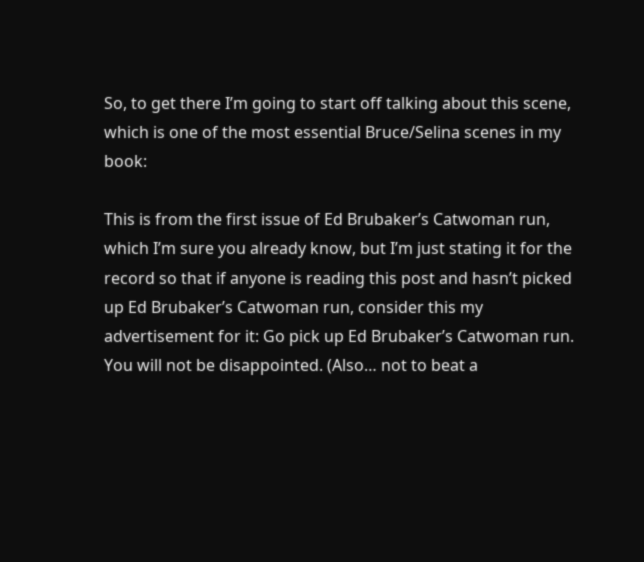So, to get there I’m going to start off talking about this scene, which is one of the most essential Bruce/Selina scenes in my book:

This is from the first issue of Ed Brubaker’s Catwoman run, which I’m sure you already know, but I’m just stating it for the record so that if anyone is reading this post and hasn’t picked up Ed Brubaker’s Catwoman run, consider this my advertisement for it: Go pick up Ed Brubaker’s Catwoman run. You will not be disappointed. (Also… not to beat a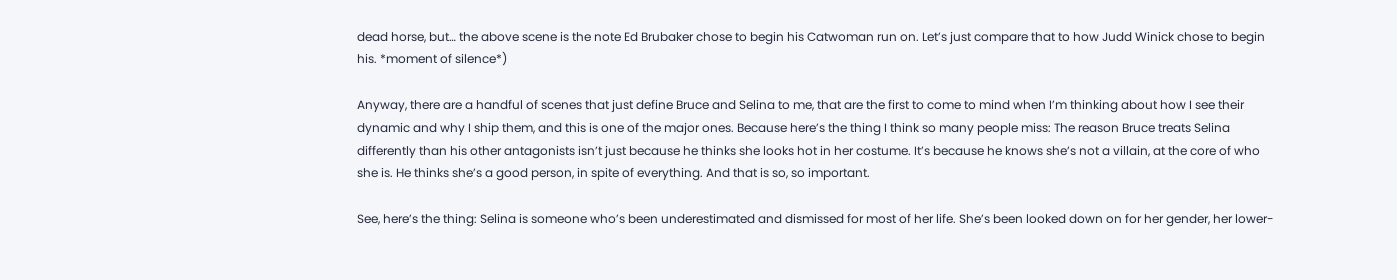dead horse, but… the above scene is the note Ed Brubaker chose to begin his Catwoman run on. Let’s just compare that to how Judd Winick chose to begin his. *moment of silence*)

Anyway, there are a handful of scenes that just define Bruce and Selina to me, that are the first to come to mind when I’m thinking about how I see their dynamic and why I ship them, and this is one of the major ones. Because here’s the thing I think so many people miss: The reason Bruce treats Selina differently than his other antagonists isn’t just because he thinks she looks hot in her costume. It’s because he knows she’s not a villain, at the core of who she is. He thinks she’s a good person, in spite of everything. And that is so, so important.

See, here’s the thing: Selina is someone who’s been underestimated and dismissed for most of her life. She’s been looked down on for her gender, her lower-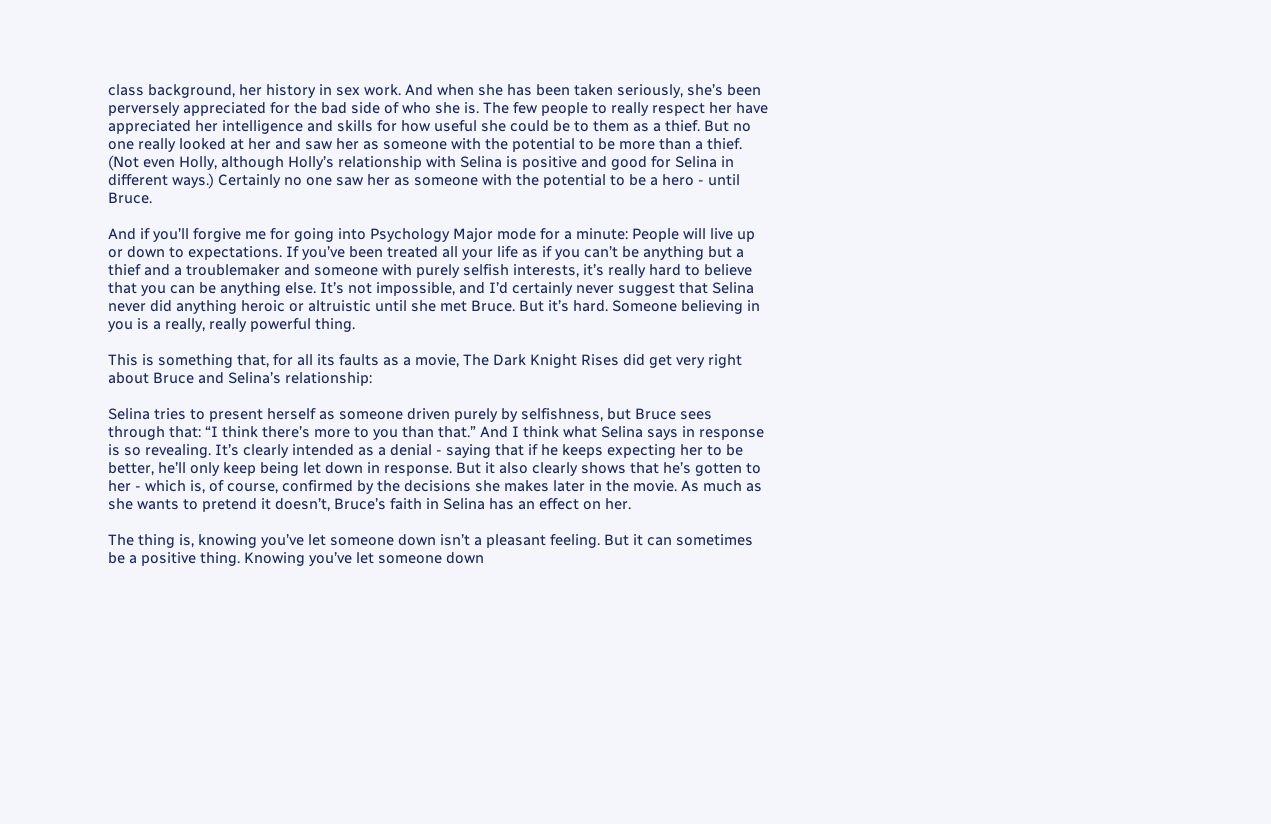class background, her history in sex work. And when she has been taken seriously, she’s been perversely appreciated for the bad side of who she is. The few people to really respect her have appreciated her intelligence and skills for how useful she could be to them as a thief. But no one really looked at her and saw her as someone with the potential to be more than a thief. (Not even Holly, although Holly’s relationship with Selina is positive and good for Selina in different ways.) Certainly no one saw her as someone with the potential to be a hero - until Bruce.

And if you’ll forgive me for going into Psychology Major mode for a minute: People will live up or down to expectations. If you’ve been treated all your life as if you can’t be anything but a thief and a troublemaker and someone with purely selfish interests, it’s really hard to believe that you can be anything else. It’s not impossible, and I’d certainly never suggest that Selina never did anything heroic or altruistic until she met Bruce. But it’s hard. Someone believing in you is a really, really powerful thing.

This is something that, for all its faults as a movie, The Dark Knight Rises did get very right about Bruce and Selina’s relationship:

Selina tries to present herself as someone driven purely by selfishness, but Bruce sees through that: “I think there’s more to you than that.” And I think what Selina says in response is so revealing. It’s clearly intended as a denial - saying that if he keeps expecting her to be better, he’ll only keep being let down in response. But it also clearly shows that he’s gotten to her - which is, of course, confirmed by the decisions she makes later in the movie. As much as she wants to pretend it doesn’t, Bruce’s faith in Selina has an effect on her.

The thing is, knowing you’ve let someone down isn’t a pleasant feeling. But it can sometimes be a positive thing. Knowing you’ve let someone down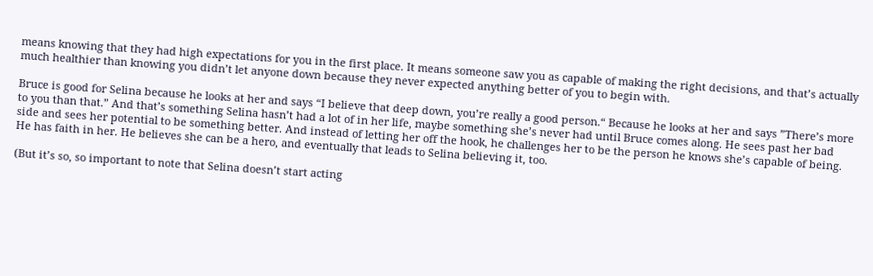means knowing that they had high expectations for you in the first place. It means someone saw you as capable of making the right decisions, and that’s actually much healthier than knowing you didn’t let anyone down because they never expected anything better of you to begin with.

Bruce is good for Selina because he looks at her and says “I believe that deep down, you’re really a good person.“ Because he looks at her and says ”There’s more to you than that.” And that’s something Selina hasn’t had a lot of in her life, maybe something she’s never had until Bruce comes along. He sees past her bad side and sees her potential to be something better. And instead of letting her off the hook, he challenges her to be the person he knows she’s capable of being. He has faith in her. He believes she can be a hero, and eventually that leads to Selina believing it, too.

(But it’s so, so important to note that Selina doesn’t start acting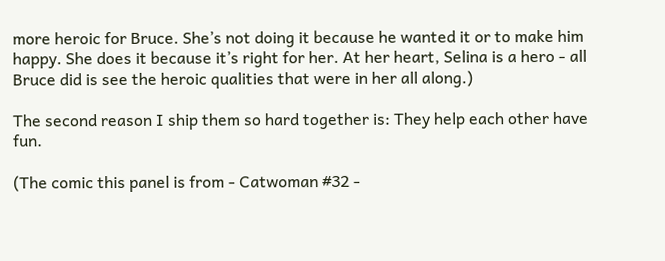more heroic for Bruce. She’s not doing it because he wanted it or to make him happy. She does it because it’s right for her. At her heart, Selina is a hero - all Bruce did is see the heroic qualities that were in her all along.)

The second reason I ship them so hard together is: They help each other have fun.

(The comic this panel is from - Catwoman #32 -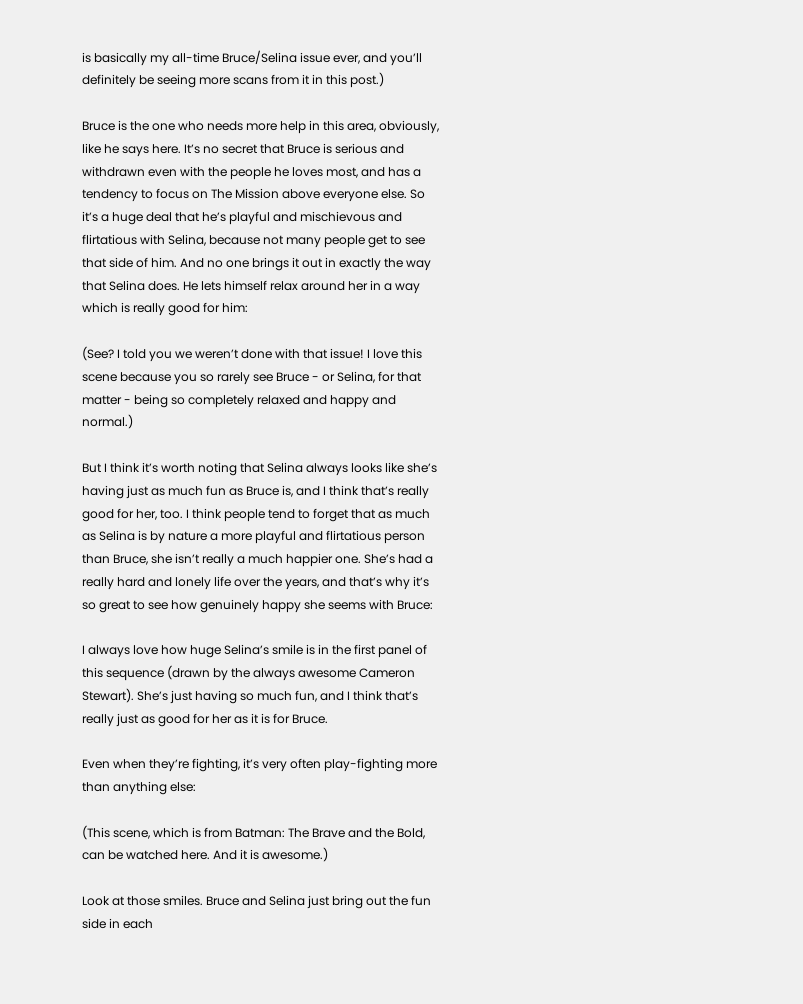is basically my all-time Bruce/Selina issue ever, and you’ll definitely be seeing more scans from it in this post.)

Bruce is the one who needs more help in this area, obviously, like he says here. It’s no secret that Bruce is serious and withdrawn even with the people he loves most, and has a tendency to focus on The Mission above everyone else. So it’s a huge deal that he’s playful and mischievous and flirtatious with Selina, because not many people get to see that side of him. And no one brings it out in exactly the way that Selina does. He lets himself relax around her in a way which is really good for him:

(See? I told you we weren’t done with that issue! I love this scene because you so rarely see Bruce - or Selina, for that matter - being so completely relaxed and happy and normal.)

But I think it’s worth noting that Selina always looks like she’s having just as much fun as Bruce is, and I think that’s really good for her, too. I think people tend to forget that as much as Selina is by nature a more playful and flirtatious person than Bruce, she isn’t really a much happier one. She’s had a really hard and lonely life over the years, and that’s why it’s so great to see how genuinely happy she seems with Bruce:

I always love how huge Selina’s smile is in the first panel of this sequence (drawn by the always awesome Cameron Stewart). She’s just having so much fun, and I think that’s really just as good for her as it is for Bruce.

Even when they’re fighting, it’s very often play-fighting more than anything else:

(This scene, which is from Batman: The Brave and the Bold, can be watched here. And it is awesome.)

Look at those smiles. Bruce and Selina just bring out the fun side in each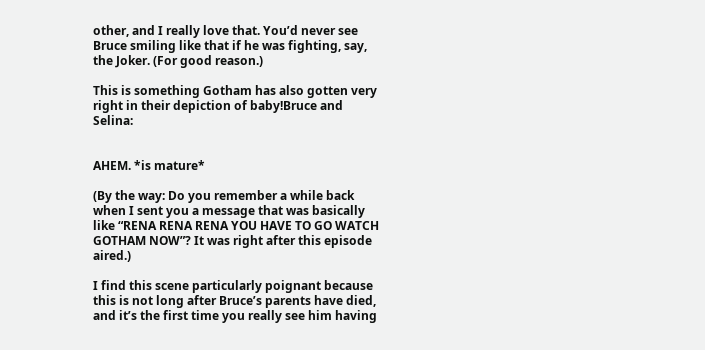other, and I really love that. You’d never see Bruce smiling like that if he was fighting, say, the Joker. (For good reason.)

This is something Gotham has also gotten very right in their depiction of baby!Bruce and Selina:


AHEM. *is mature*

(By the way: Do you remember a while back when I sent you a message that was basically like “RENA RENA RENA YOU HAVE TO GO WATCH GOTHAM NOW”? It was right after this episode aired.)

I find this scene particularly poignant because this is not long after Bruce’s parents have died, and it’s the first time you really see him having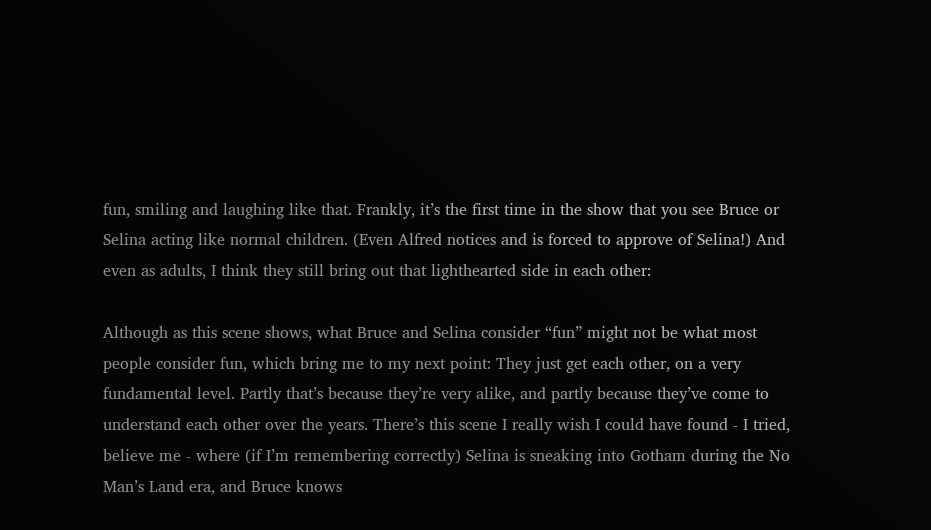fun, smiling and laughing like that. Frankly, it’s the first time in the show that you see Bruce or Selina acting like normal children. (Even Alfred notices and is forced to approve of Selina!) And even as adults, I think they still bring out that lighthearted side in each other:

Although as this scene shows, what Bruce and Selina consider “fun” might not be what most people consider fun, which bring me to my next point: They just get each other, on a very fundamental level. Partly that’s because they’re very alike, and partly because they’ve come to understand each other over the years. There’s this scene I really wish I could have found - I tried, believe me - where (if I’m remembering correctly) Selina is sneaking into Gotham during the No Man’s Land era, and Bruce knows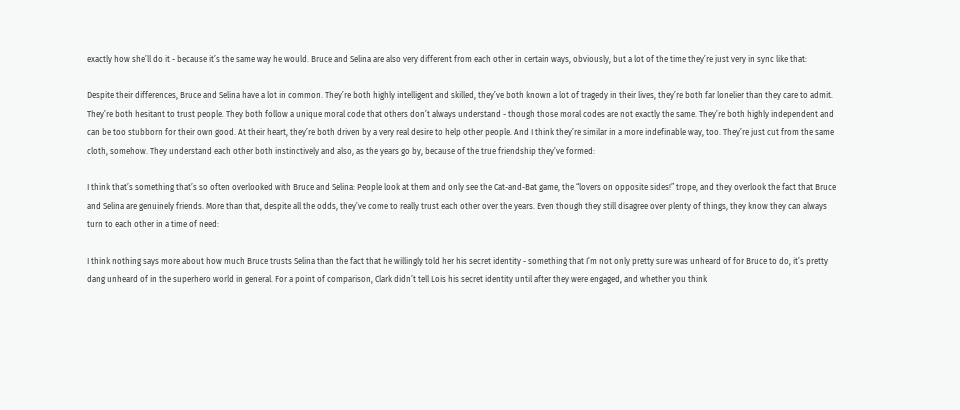exactly how she’ll do it - because it’s the same way he would. Bruce and Selina are also very different from each other in certain ways, obviously, but a lot of the time they’re just very in sync like that:

Despite their differences, Bruce and Selina have a lot in common. They’re both highly intelligent and skilled, they’ve both known a lot of tragedy in their lives, they’re both far lonelier than they care to admit. They’re both hesitant to trust people. They both follow a unique moral code that others don’t always understand - though those moral codes are not exactly the same. They’re both highly independent and can be too stubborn for their own good. At their heart, they’re both driven by a very real desire to help other people. And I think they’re similar in a more indefinable way, too. They’re just cut from the same cloth, somehow. They understand each other both instinctively and also, as the years go by, because of the true friendship they’ve formed:

I think that’s something that’s so often overlooked with Bruce and Selina: People look at them and only see the Cat-and-Bat game, the “lovers on opposite sides!” trope, and they overlook the fact that Bruce and Selina are genuinely friends. More than that, despite all the odds, they’ve come to really trust each other over the years. Even though they still disagree over plenty of things, they know they can always turn to each other in a time of need:

I think nothing says more about how much Bruce trusts Selina than the fact that he willingly told her his secret identity - something that I’m not only pretty sure was unheard of for Bruce to do, it’s pretty dang unheard of in the superhero world in general. For a point of comparison, Clark didn’t tell Lois his secret identity until after they were engaged, and whether you think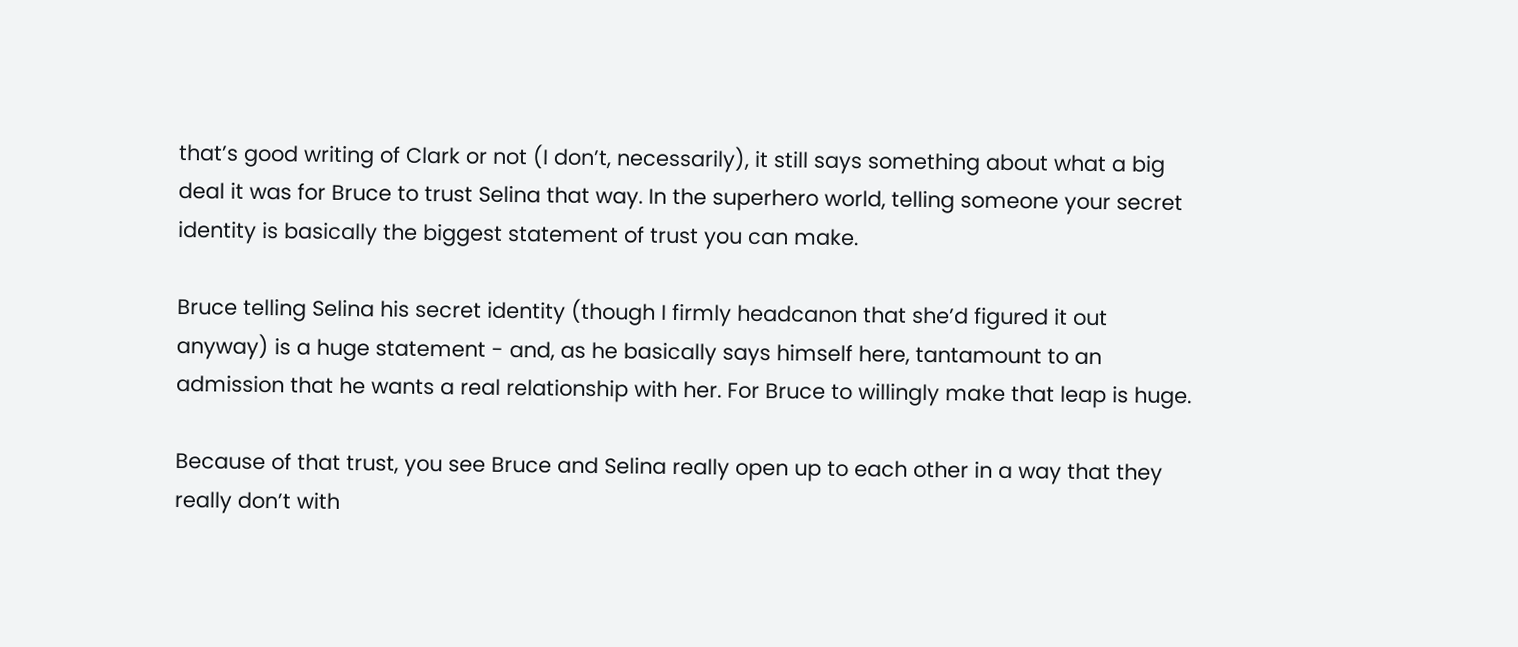that’s good writing of Clark or not (I don’t, necessarily), it still says something about what a big deal it was for Bruce to trust Selina that way. In the superhero world, telling someone your secret identity is basically the biggest statement of trust you can make.

Bruce telling Selina his secret identity (though I firmly headcanon that she’d figured it out anyway) is a huge statement - and, as he basically says himself here, tantamount to an admission that he wants a real relationship with her. For Bruce to willingly make that leap is huge.

Because of that trust, you see Bruce and Selina really open up to each other in a way that they really don’t with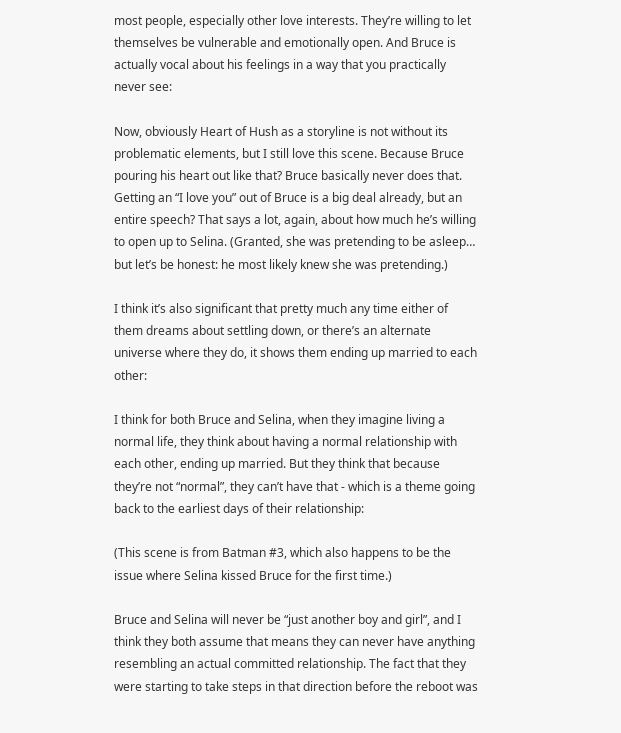most people, especially other love interests. They’re willing to let themselves be vulnerable and emotionally open. And Bruce is actually vocal about his feelings in a way that you practically never see:

Now, obviously Heart of Hush as a storyline is not without its problematic elements, but I still love this scene. Because Bruce pouring his heart out like that? Bruce basically never does that. Getting an “I love you” out of Bruce is a big deal already, but an entire speech? That says a lot, again, about how much he’s willing to open up to Selina. (Granted, she was pretending to be asleep… but let’s be honest: he most likely knew she was pretending.)

I think it’s also significant that pretty much any time either of them dreams about settling down, or there’s an alternate universe where they do, it shows them ending up married to each other:

I think for both Bruce and Selina, when they imagine living a normal life, they think about having a normal relationship with each other, ending up married. But they think that because they’re not “normal”, they can’t have that - which is a theme going back to the earliest days of their relationship:

(This scene is from Batman #3, which also happens to be the issue where Selina kissed Bruce for the first time.)

Bruce and Selina will never be “just another boy and girl”, and I think they both assume that means they can never have anything resembling an actual committed relationship. The fact that they were starting to take steps in that direction before the reboot was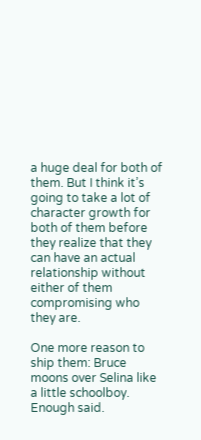a huge deal for both of them. But I think it’s going to take a lot of character growth for both of them before they realize that they can have an actual relationship without either of them compromising who they are.

One more reason to ship them: Bruce moons over Selina like a little schoolboy. Enough said.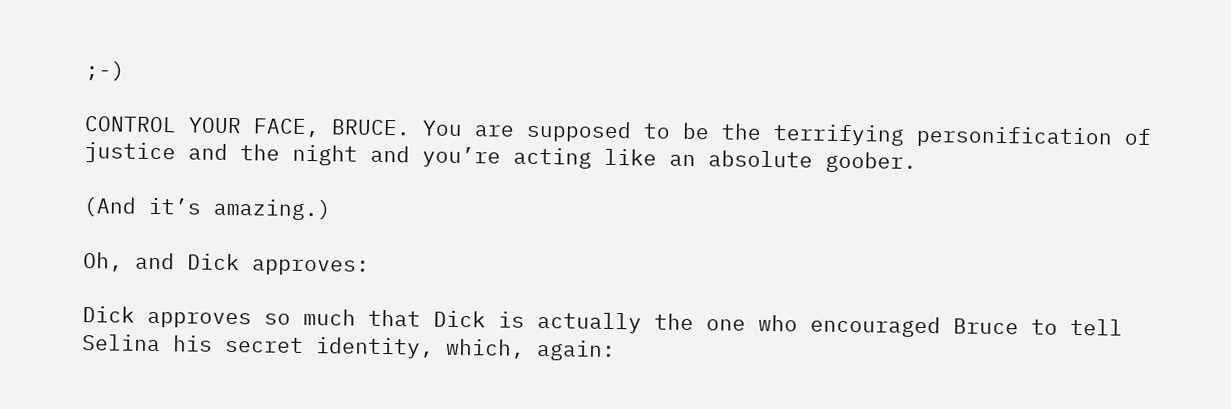;-)

CONTROL YOUR FACE, BRUCE. You are supposed to be the terrifying personification of justice and the night and you’re acting like an absolute goober.

(And it’s amazing.)

Oh, and Dick approves:

Dick approves so much that Dick is actually the one who encouraged Bruce to tell Selina his secret identity, which, again: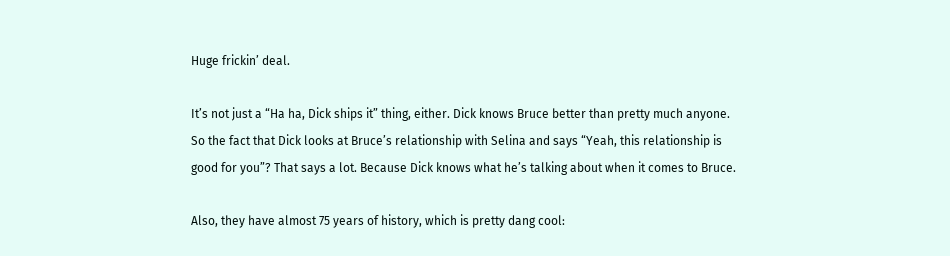Huge frickin’ deal.

It’s not just a “Ha ha, Dick ships it” thing, either. Dick knows Bruce better than pretty much anyone. So the fact that Dick looks at Bruce’s relationship with Selina and says “Yeah, this relationship is good for you”? That says a lot. Because Dick knows what he’s talking about when it comes to Bruce.

Also, they have almost 75 years of history, which is pretty dang cool: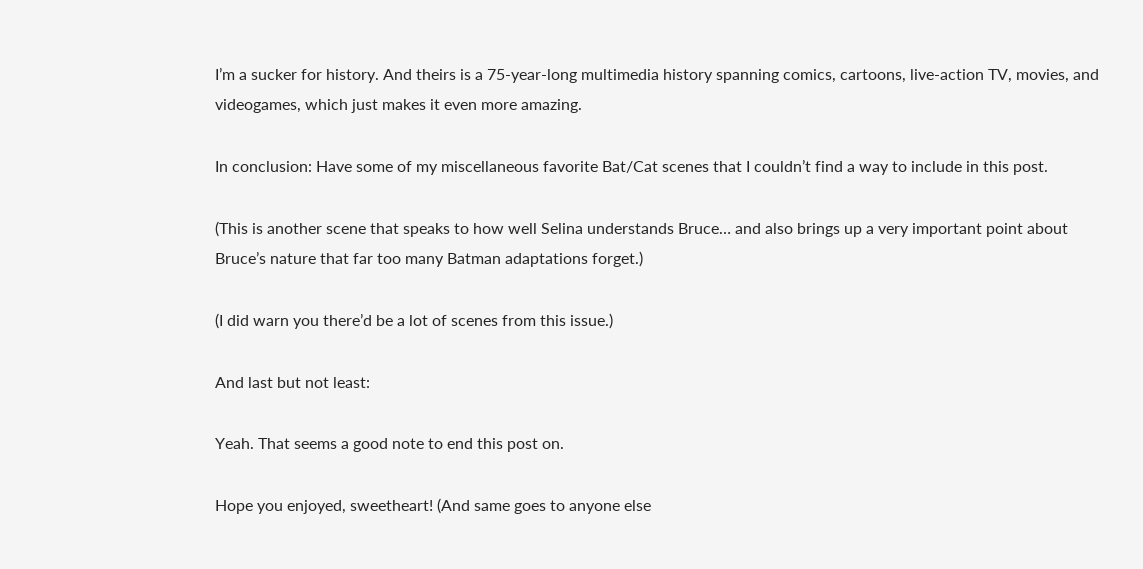I’m a sucker for history. And theirs is a 75-year-long multimedia history spanning comics, cartoons, live-action TV, movies, and videogames, which just makes it even more amazing.

In conclusion: Have some of my miscellaneous favorite Bat/Cat scenes that I couldn’t find a way to include in this post.

(This is another scene that speaks to how well Selina understands Bruce… and also brings up a very important point about Bruce’s nature that far too many Batman adaptations forget.)

(I did warn you there’d be a lot of scenes from this issue.)

And last but not least:

Yeah. That seems a good note to end this post on.

Hope you enjoyed, sweetheart! (And same goes to anyone else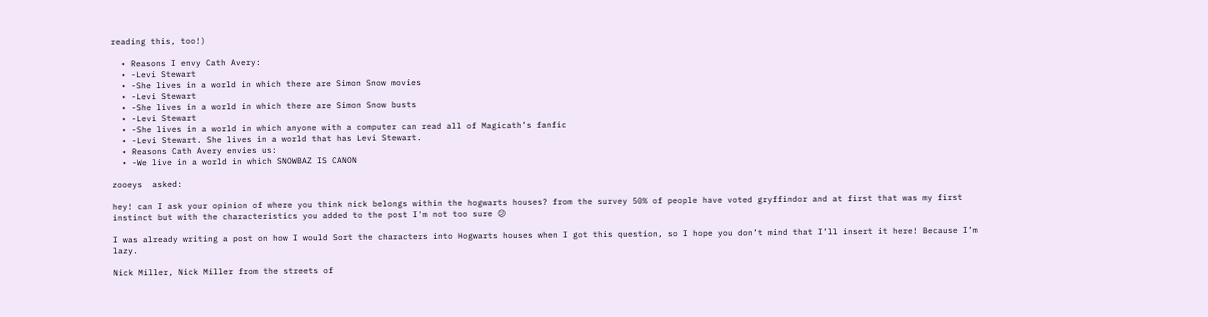reading this, too!)

  • Reasons I envy Cath Avery:
  • -Levi Stewart
  • -She lives in a world in which there are Simon Snow movies
  • -Levi Stewart
  • -She lives in a world in which there are Simon Snow busts
  • -Levi Stewart
  • -She lives in a world in which anyone with a computer can read all of Magicath’s fanfic
  • -Levi Stewart. She lives in a world that has Levi Stewart.
  • Reasons Cath Avery envies us:
  • -We live in a world in which SNOWBAZ IS CANON

zooeys  asked:

hey! can I ask your opinion of where you think nick belongs within the hogwarts houses? from the survey 50% of people have voted gryffindor and at first that was my first instinct but with the characteristics you added to the post I'm not too sure 😕

I was already writing a post on how I would Sort the characters into Hogwarts houses when I got this question, so I hope you don’t mind that I’ll insert it here! Because I’m lazy.

Nick Miller, Nick Miller from the streets of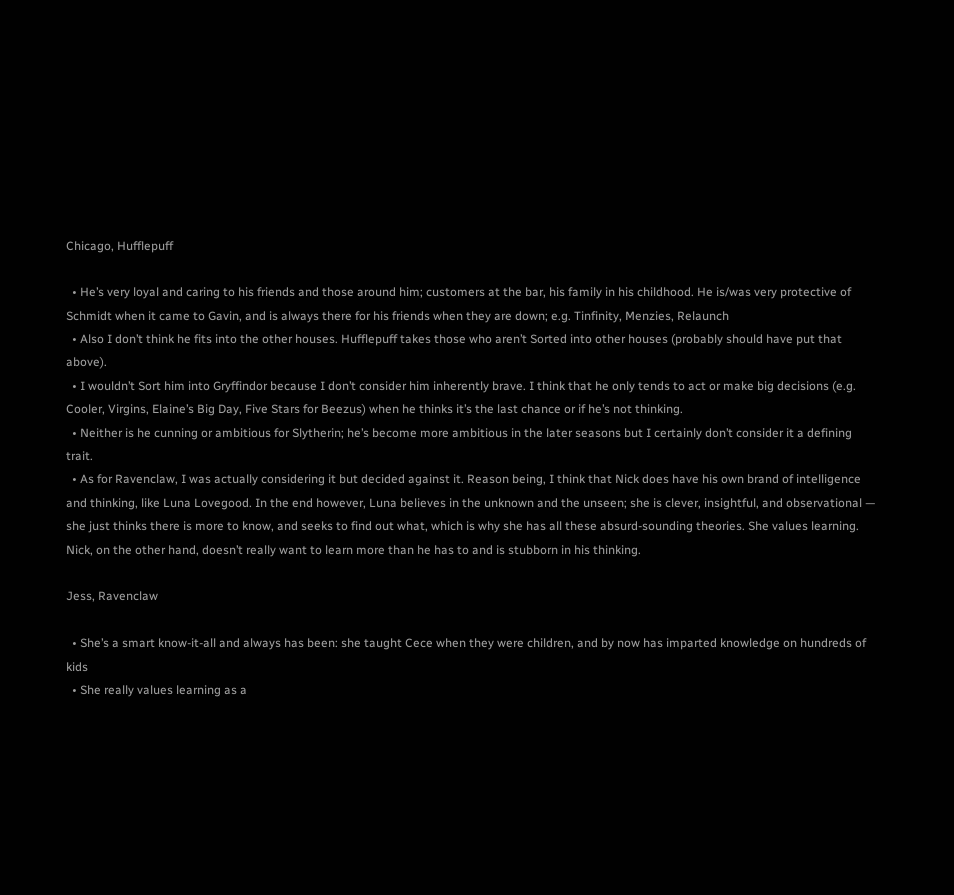Chicago, Hufflepuff

  • He’s very loyal and caring to his friends and those around him; customers at the bar, his family in his childhood. He is/was very protective of Schmidt when it came to Gavin, and is always there for his friends when they are down; e.g. Tinfinity, Menzies, Relaunch
  • Also I don’t think he fits into the other houses. Hufflepuff takes those who aren’t Sorted into other houses (probably should have put that above).
  • I wouldn’t Sort him into Gryffindor because I don’t consider him inherently brave. I think that he only tends to act or make big decisions (e.g. Cooler, Virgins, Elaine’s Big Day, Five Stars for Beezus) when he thinks it’s the last chance or if he’s not thinking.
  • Neither is he cunning or ambitious for Slytherin; he’s become more ambitious in the later seasons but I certainly don’t consider it a defining trait.
  • As for Ravenclaw, I was actually considering it but decided against it. Reason being, I think that Nick does have his own brand of intelligence and thinking, like Luna Lovegood. In the end however, Luna believes in the unknown and the unseen; she is clever, insightful, and observational — she just thinks there is more to know, and seeks to find out what, which is why she has all these absurd-sounding theories. She values learning. Nick, on the other hand, doesn’t really want to learn more than he has to and is stubborn in his thinking.

Jess, Ravenclaw

  • She’s a smart know-it-all and always has been: she taught Cece when they were children, and by now has imparted knowledge on hundreds of kids
  • She really values learning as a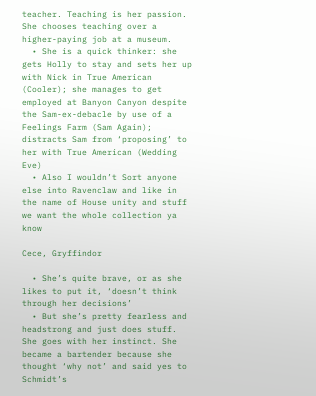teacher. Teaching is her passion. She chooses teaching over a higher-paying job at a museum.
  • She is a quick thinker: she gets Holly to stay and sets her up with Nick in True American (Cooler); she manages to get employed at Banyon Canyon despite the Sam-ex-debacle by use of a Feelings Farm (Sam Again); distracts Sam from ‘proposing’ to her with True American (Wedding Eve)
  • Also I wouldn’t Sort anyone else into Ravenclaw and like in the name of House unity and stuff we want the whole collection ya know

Cece, Gryffindor

  • She’s quite brave, or as she likes to put it, ‘doesn’t think through her decisions’
  • But she’s pretty fearless and headstrong and just does stuff. She goes with her instinct. She became a bartender because she thought ‘why not’ and said yes to Schmidt’s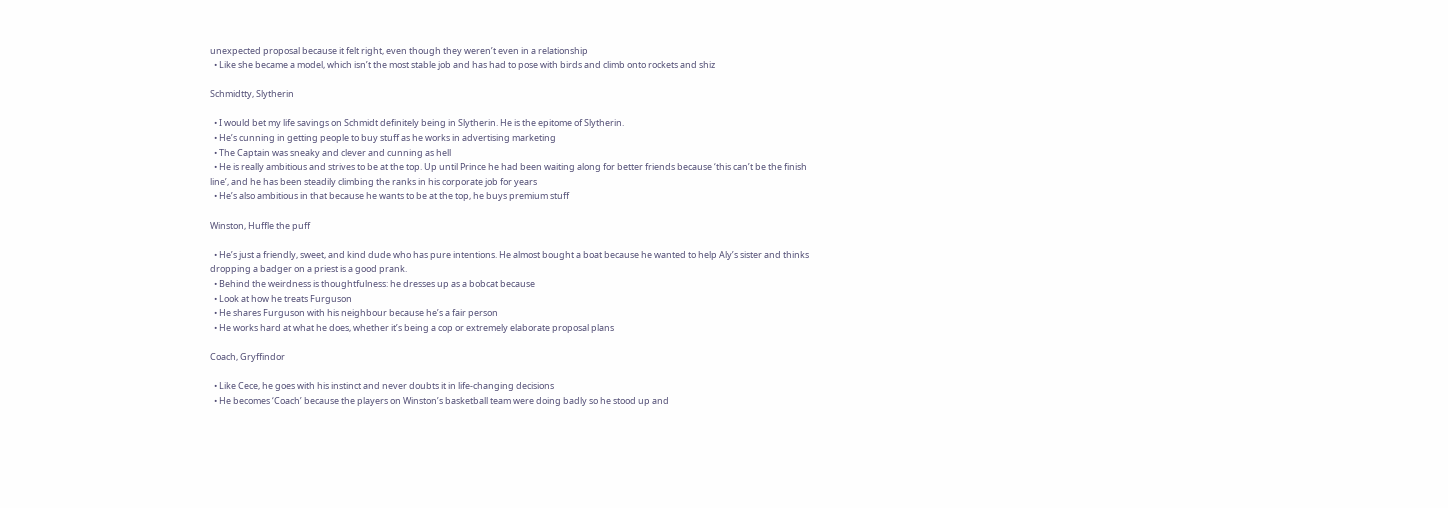unexpected proposal because it felt right, even though they weren’t even in a relationship
  • Like she became a model, which isn’t the most stable job and has had to pose with birds and climb onto rockets and shiz

Schmidtty, Slytherin

  • I would bet my life savings on Schmidt definitely being in Slytherin. He is the epitome of Slytherin.
  • He’s cunning in getting people to buy stuff as he works in advertising marketing
  • The Captain was sneaky and clever and cunning as hell
  • He is really ambitious and strives to be at the top. Up until Prince he had been waiting along for better friends because ‘this can’t be the finish line’, and he has been steadily climbing the ranks in his corporate job for years
  • He’s also ambitious in that because he wants to be at the top, he buys premium stuff

Winston, Huffle the puff

  • He’s just a friendly, sweet, and kind dude who has pure intentions. He almost bought a boat because he wanted to help Aly’s sister and thinks dropping a badger on a priest is a good prank.
  • Behind the weirdness is thoughtfulness: he dresses up as a bobcat because
  • Look at how he treats Furguson
  • He shares Furguson with his neighbour because he’s a fair person
  • He works hard at what he does, whether it’s being a cop or extremely elaborate proposal plans

Coach, Gryffindor

  • Like Cece, he goes with his instinct and never doubts it in life-changing decisions
  • He becomes ‘Coach’ because the players on Winston’s basketball team were doing badly so he stood up and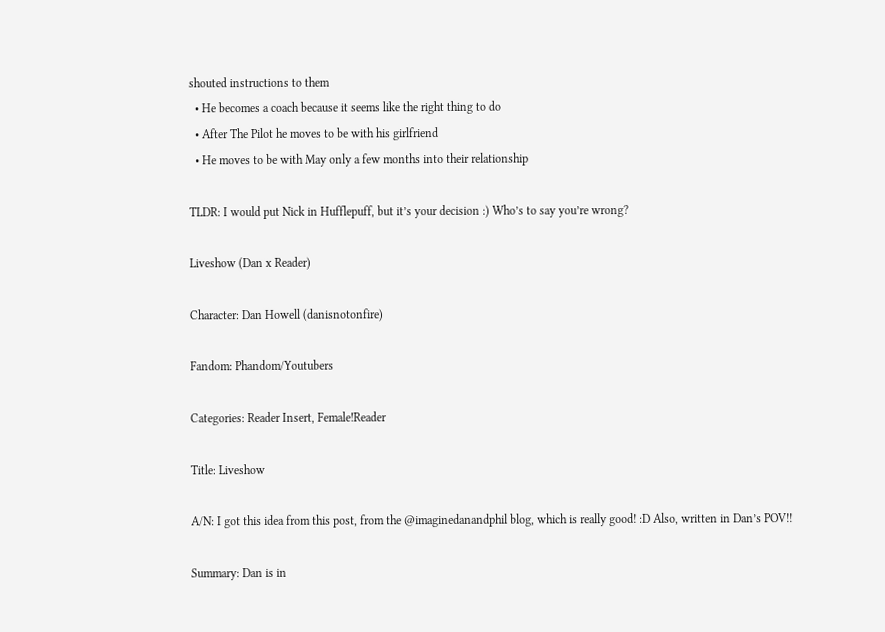shouted instructions to them
  • He becomes a coach because it seems like the right thing to do
  • After The Pilot he moves to be with his girlfriend
  • He moves to be with May only a few months into their relationship

TLDR: I would put Nick in Hufflepuff, but it’s your decision :) Who’s to say you’re wrong?

Liveshow (Dan x Reader)

Character: Dan Howell (danisnotonfire)

Fandom: Phandom/Youtubers

Categories: Reader Insert, Female!Reader

Title: Liveshow

A/N: I got this idea from this post, from the @imaginedanandphil blog, which is really good! :D Also, written in Dan’s POV!!

Summary: Dan is in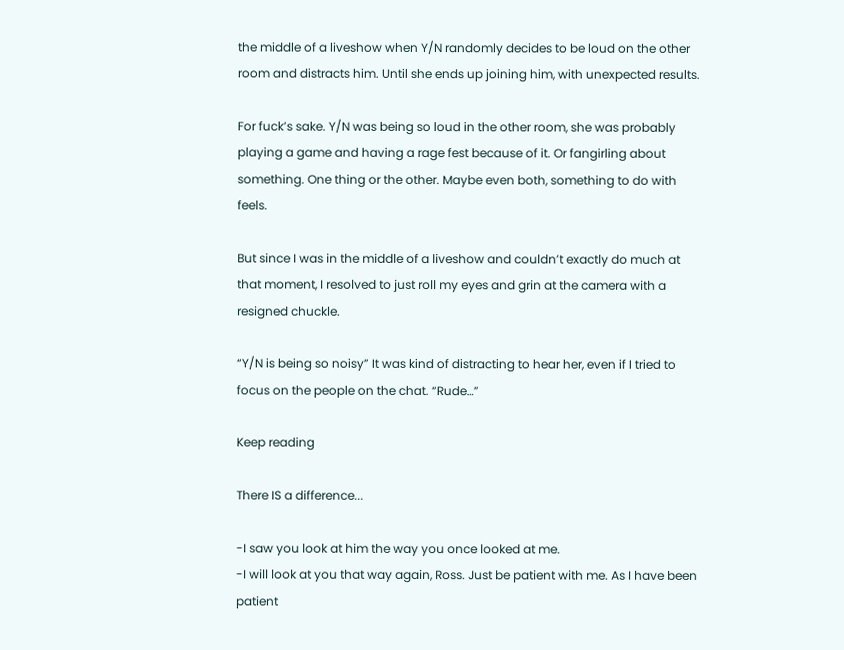the middle of a liveshow when Y/N randomly decides to be loud on the other room and distracts him. Until she ends up joining him, with unexpected results.

For fuck’s sake. Y/N was being so loud in the other room, she was probably playing a game and having a rage fest because of it. Or fangirling about something. One thing or the other. Maybe even both, something to do with feels.

But since I was in the middle of a liveshow and couldn’t exactly do much at that moment, I resolved to just roll my eyes and grin at the camera with a resigned chuckle.

“Y/N is being so noisy” It was kind of distracting to hear her, even if I tried to focus on the people on the chat. “Rude…”

Keep reading

There IS a difference...

-I saw you look at him the way you once looked at me.
-I will look at you that way again, Ross. Just be patient with me. As I have been patient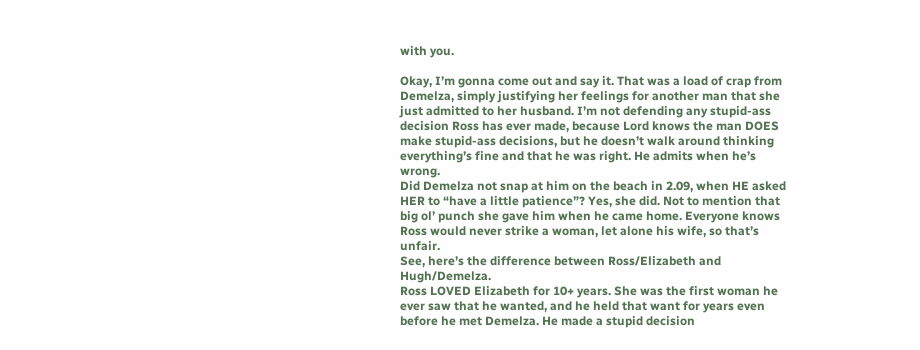with you.

Okay, I’m gonna come out and say it. That was a load of crap from Demelza, simply justifying her feelings for another man that she just admitted to her husband. I’m not defending any stupid-ass decision Ross has ever made, because Lord knows the man DOES make stupid-ass decisions, but he doesn’t walk around thinking everything’s fine and that he was right. He admits when he’s wrong.
Did Demelza not snap at him on the beach in 2.09, when HE asked HER to “have a little patience”? Yes, she did. Not to mention that big ol’ punch she gave him when he came home. Everyone knows Ross would never strike a woman, let alone his wife, so that’s unfair.
See, here’s the difference between Ross/Elizabeth and Hugh/Demelza.
Ross LOVED Elizabeth for 10+ years. She was the first woman he ever saw that he wanted, and he held that want for years even before he met Demelza. He made a stupid decision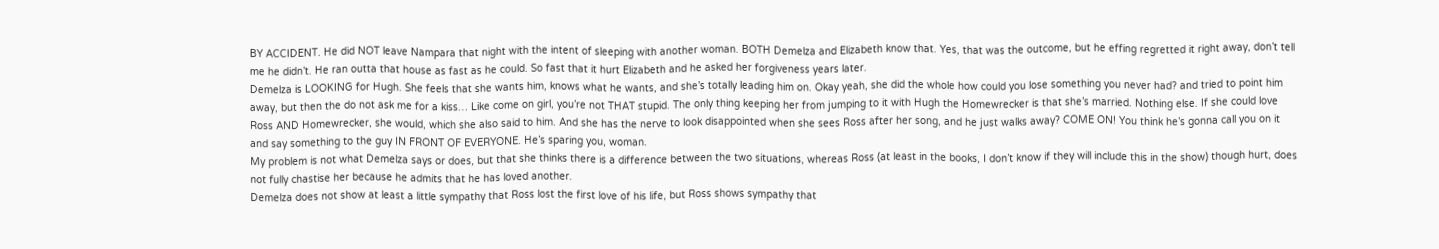BY ACCIDENT. He did NOT leave Nampara that night with the intent of sleeping with another woman. BOTH Demelza and Elizabeth know that. Yes, that was the outcome, but he effing regretted it right away, don’t tell me he didn’t. He ran outta that house as fast as he could. So fast that it hurt Elizabeth and he asked her forgiveness years later.
Demelza is LOOKING for Hugh. She feels that she wants him, knows what he wants, and she’s totally leading him on. Okay yeah, she did the whole how could you lose something you never had? and tried to point him away, but then the do not ask me for a kiss… Like come on girl, you’re not THAT stupid. The only thing keeping her from jumping to it with Hugh the Homewrecker is that she’s married. Nothing else. If she could love Ross AND Homewrecker, she would, which she also said to him. And she has the nerve to look disappointed when she sees Ross after her song, and he just walks away? COME ON! You think he’s gonna call you on it and say something to the guy IN FRONT OF EVERYONE. He’s sparing you, woman.
My problem is not what Demelza says or does, but that she thinks there is a difference between the two situations, whereas Ross (at least in the books, I don’t know if they will include this in the show) though hurt, does not fully chastise her because he admits that he has loved another.
Demelza does not show at least a little sympathy that Ross lost the first love of his life, but Ross shows sympathy that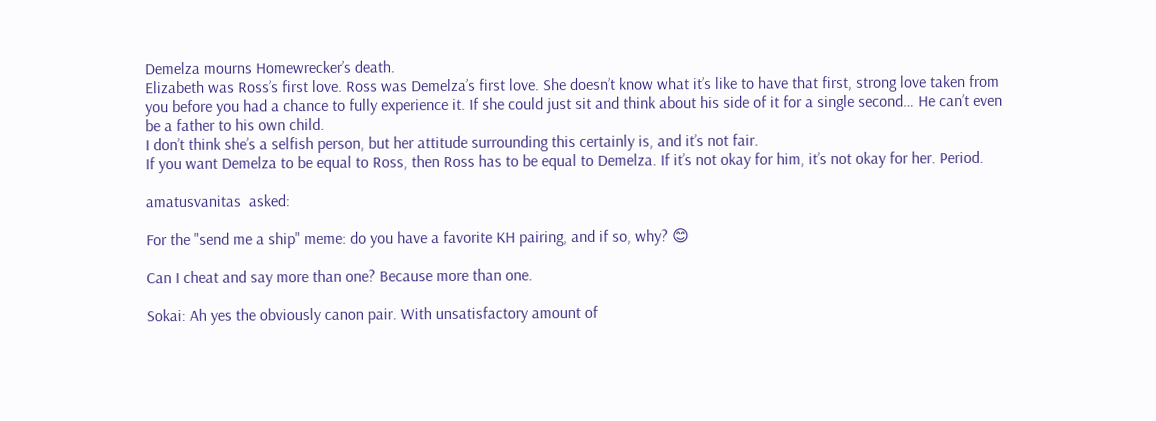Demelza mourns Homewrecker’s death.
Elizabeth was Ross’s first love. Ross was Demelza’s first love. She doesn’t know what it’s like to have that first, strong love taken from you before you had a chance to fully experience it. If she could just sit and think about his side of it for a single second… He can’t even be a father to his own child.
I don’t think she’s a selfish person, but her attitude surrounding this certainly is, and it’s not fair.
If you want Demelza to be equal to Ross, then Ross has to be equal to Demelza. If it’s not okay for him, it’s not okay for her. Period.

amatusvanitas  asked:

For the "send me a ship" meme: do you have a favorite KH pairing, and if so, why? 😊

Can I cheat and say more than one? Because more than one.

Sokai: Ah yes the obviously canon pair. With unsatisfactory amount of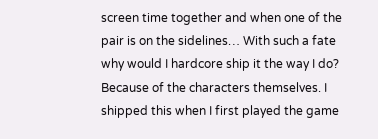screen time together and when one of the pair is on the sidelines… With such a fate why would I hardcore ship it the way I do? Because of the characters themselves. I shipped this when I first played the game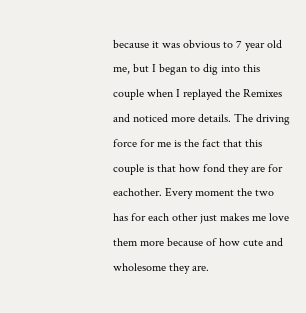because it was obvious to 7 year old me, but I began to dig into this couple when I replayed the Remixes and noticed more details. The driving force for me is the fact that this couple is that how fond they are for eachother. Every moment the two has for each other just makes me love them more because of how cute and wholesome they are.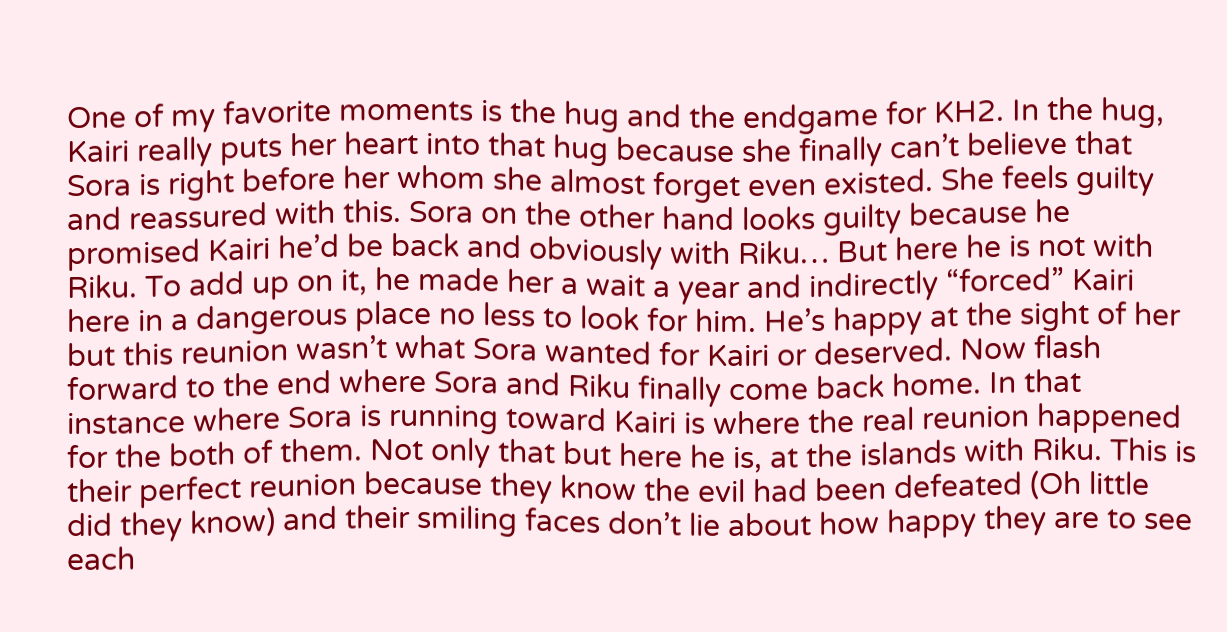One of my favorite moments is the hug and the endgame for KH2. In the hug, Kairi really puts her heart into that hug because she finally can’t believe that Sora is right before her whom she almost forget even existed. She feels guilty and reassured with this. Sora on the other hand looks guilty because he promised Kairi he’d be back and obviously with Riku… But here he is not with Riku. To add up on it, he made her a wait a year and indirectly “forced” Kairi here in a dangerous place no less to look for him. He’s happy at the sight of her but this reunion wasn’t what Sora wanted for Kairi or deserved. Now flash forward to the end where Sora and Riku finally come back home. In that instance where Sora is running toward Kairi is where the real reunion happened for the both of them. Not only that but here he is, at the islands with Riku. This is their perfect reunion because they know the evil had been defeated (Oh little did they know) and their smiling faces don’t lie about how happy they are to see each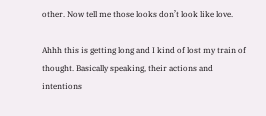other. Now tell me those looks don’t look like love.

Ahhh this is getting long and I kind of lost my train of thought. Basically speaking, their actions and intentions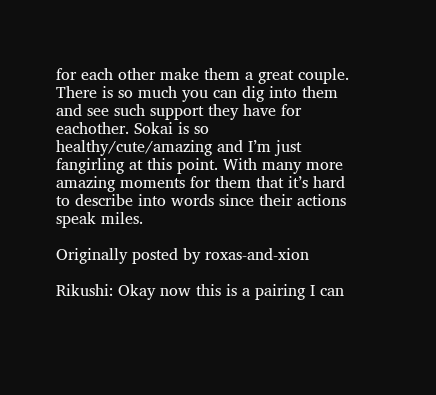for each other make them a great couple. There is so much you can dig into them and see such support they have for eachother. Sokai is so healthy/cute/amazing and I’m just fangirling at this point. With many more amazing moments for them that it’s hard to describe into words since their actions speak miles.

Originally posted by roxas-and-xion

Rikushi: Okay now this is a pairing I can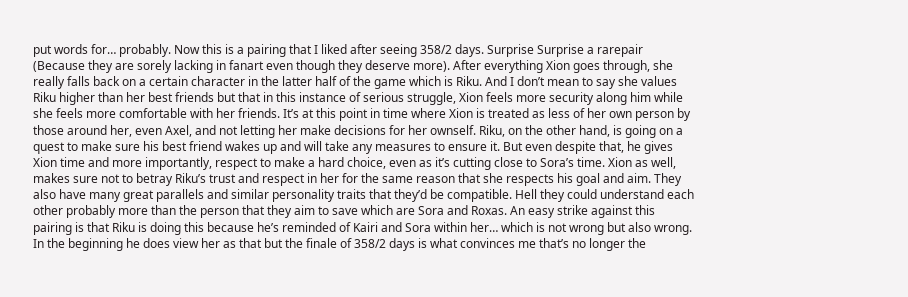put words for… probably. Now this is a pairing that I liked after seeing 358/2 days. Surprise Surprise a rarepair (Because they are sorely lacking in fanart even though they deserve more). After everything Xion goes through, she really falls back on a certain character in the latter half of the game which is Riku. And I don’t mean to say she values Riku higher than her best friends but that in this instance of serious struggle, Xion feels more security along him while she feels more comfortable with her friends. It’s at this point in time where Xion is treated as less of her own person by those around her, even Axel, and not letting her make decisions for her ownself. Riku, on the other hand, is going on a quest to make sure his best friend wakes up and will take any measures to ensure it. But even despite that, he gives Xion time and more importantly, respect to make a hard choice, even as it’s cutting close to Sora’s time. Xion as well, makes sure not to betray Riku’s trust and respect in her for the same reason that she respects his goal and aim. They also have many great parallels and similar personality traits that they’d be compatible. Hell they could understand each other probably more than the person that they aim to save which are Sora and Roxas. An easy strike against this pairing is that Riku is doing this because he’s reminded of Kairi and Sora within her… which is not wrong but also wrong. In the beginning he does view her as that but the finale of 358/2 days is what convinces me that’s no longer the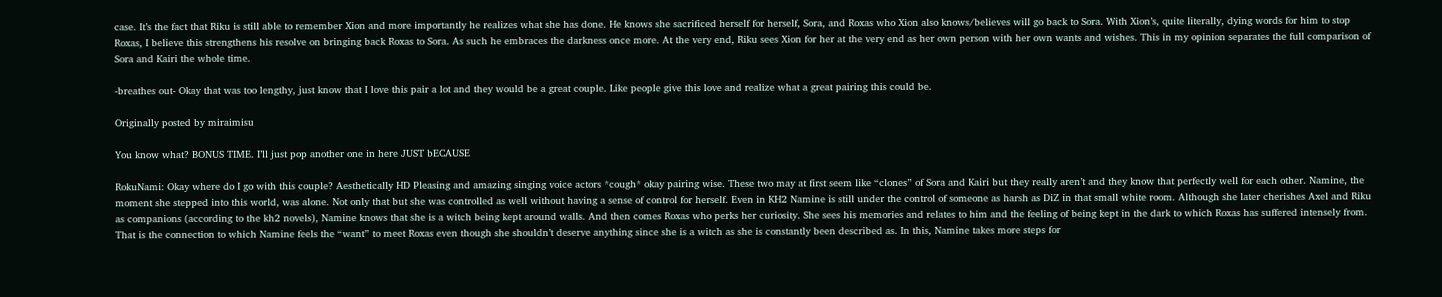case. It’s the fact that Riku is still able to remember Xion and more importantly he realizes what she has done. He knows she sacrificed herself for herself, Sora, and Roxas who Xion also knows/believes will go back to Sora. With Xion’s, quite literally, dying words for him to stop Roxas, I believe this strengthens his resolve on bringing back Roxas to Sora. As such he embraces the darkness once more. At the very end, Riku sees Xion for her at the very end as her own person with her own wants and wishes. This in my opinion separates the full comparison of Sora and Kairi the whole time.

-breathes out- Okay that was too lengthy, just know that I love this pair a lot and they would be a great couple. Like people give this love and realize what a great pairing this could be.

Originally posted by miraimisu

You know what? BONUS TIME. I’ll just pop another one in here JUST bECAUSE

RokuNami: Okay where do I go with this couple? Aesthetically HD Pleasing and amazing singing voice actors *cough* okay pairing wise. These two may at first seem like “clones” of Sora and Kairi but they really aren’t and they know that perfectly well for each other. Namine, the moment she stepped into this world, was alone. Not only that but she was controlled as well without having a sense of control for herself. Even in KH2 Namine is still under the control of someone as harsh as DiZ in that small white room. Although she later cherishes Axel and Riku as companions (according to the kh2 novels), Namine knows that she is a witch being kept around walls. And then comes Roxas who perks her curiosity. She sees his memories and relates to him and the feeling of being kept in the dark to which Roxas has suffered intensely from. That is the connection to which Namine feels the “want” to meet Roxas even though she shouldn’t deserve anything since she is a witch as she is constantly been described as. In this, Namine takes more steps for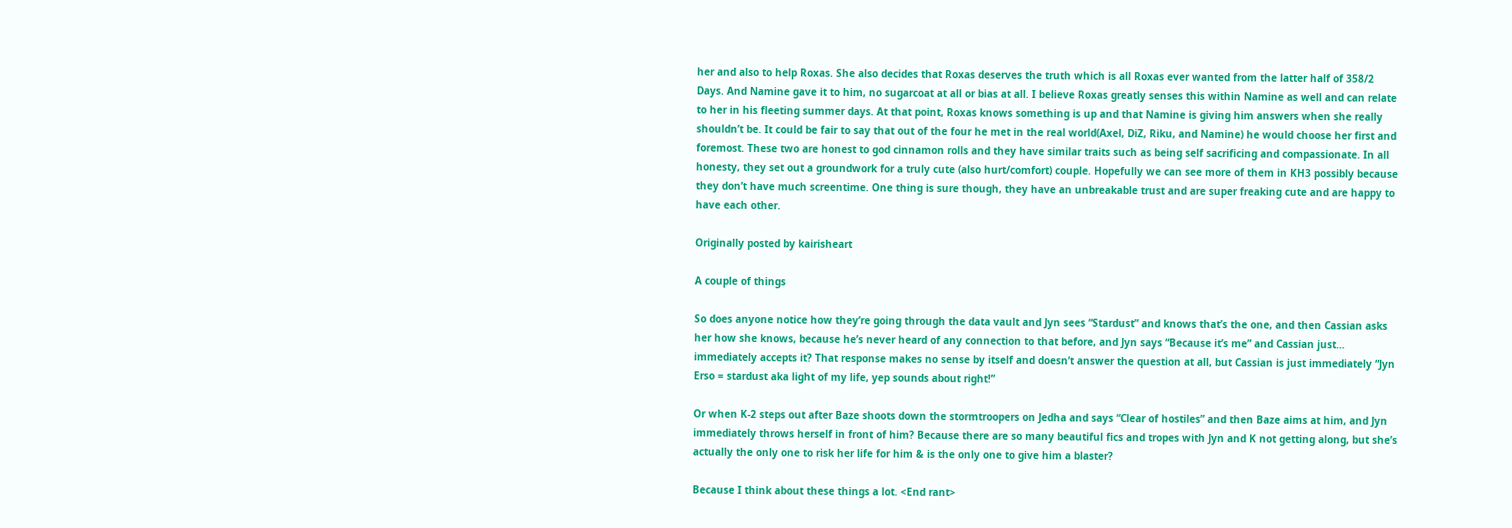her and also to help Roxas. She also decides that Roxas deserves the truth which is all Roxas ever wanted from the latter half of 358/2 Days. And Namine gave it to him, no sugarcoat at all or bias at all. I believe Roxas greatly senses this within Namine as well and can relate to her in his fleeting summer days. At that point, Roxas knows something is up and that Namine is giving him answers when she really shouldn’t be. It could be fair to say that out of the four he met in the real world(Axel, DiZ, Riku, and Namine) he would choose her first and foremost. These two are honest to god cinnamon rolls and they have similar traits such as being self sacrificing and compassionate. In all honesty, they set out a groundwork for a truly cute (also hurt/comfort) couple. Hopefully we can see more of them in KH3 possibly because they don’t have much screentime. One thing is sure though, they have an unbreakable trust and are super freaking cute and are happy to have each other.

Originally posted by kairisheart

A couple of things

So does anyone notice how they’re going through the data vault and Jyn sees “Stardust” and knows that’s the one, and then Cassian asks her how she knows, because he’s never heard of any connection to that before, and Jyn says “Because it’s me” and Cassian just… immediately accepts it? That response makes no sense by itself and doesn’t answer the question at all, but Cassian is just immediately “Jyn Erso = stardust aka light of my life, yep sounds about right!”

Or when K-2 steps out after Baze shoots down the stormtroopers on Jedha and says “Clear of hostiles” and then Baze aims at him, and Jyn immediately throws herself in front of him? Because there are so many beautiful fics and tropes with Jyn and K not getting along, but she’s actually the only one to risk her life for him & is the only one to give him a blaster?

Because I think about these things a lot. <End rant>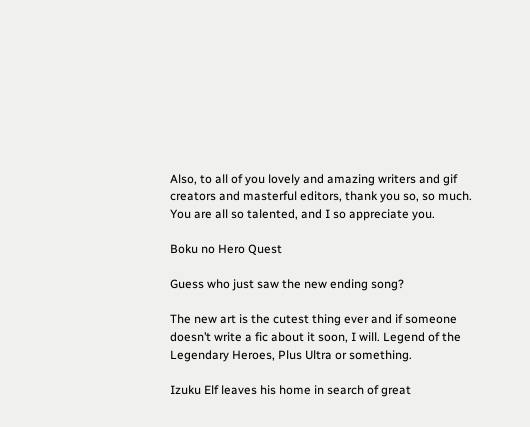Also, to all of you lovely and amazing writers and gif creators and masterful editors, thank you so, so much. You are all so talented, and I so appreciate you.

Boku no Hero Quest

Guess who just saw the new ending song?

The new art is the cutest thing ever and if someone doesn’t write a fic about it soon, I will. Legend of the Legendary Heroes, Plus Ultra or something.

Izuku Elf leaves his home in search of great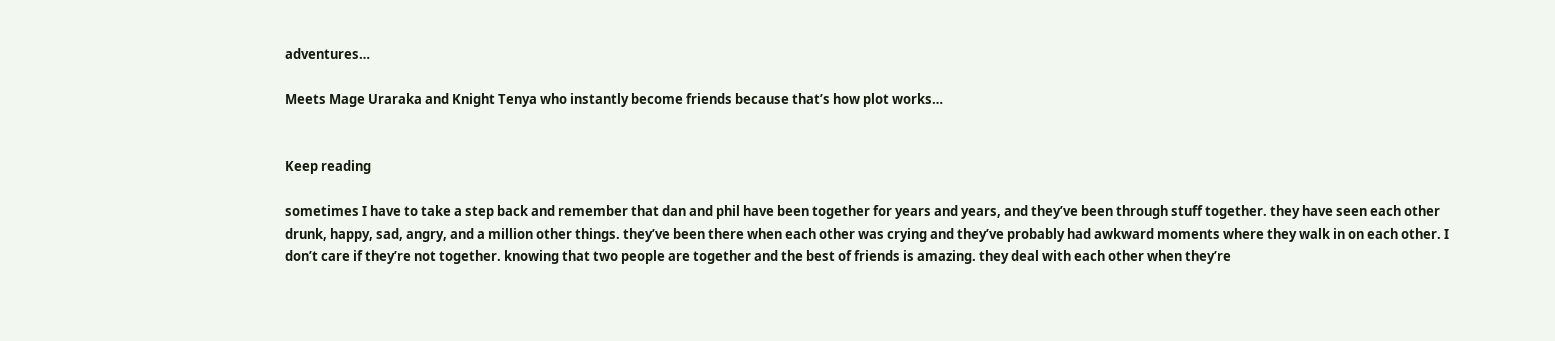adventures…

Meets Mage Uraraka and Knight Tenya who instantly become friends because that’s how plot works…


Keep reading

sometimes I have to take a step back and remember that dan and phil have been together for years and years, and they’ve been through stuff together. they have seen each other drunk, happy, sad, angry, and a million other things. they’ve been there when each other was crying and they’ve probably had awkward moments where they walk in on each other. I don’t care if they’re not together. knowing that two people are together and the best of friends is amazing. they deal with each other when they’re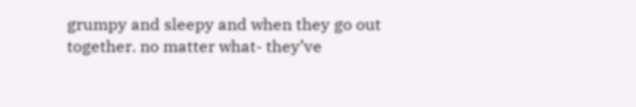grumpy and sleepy and when they go out together. no matter what- they’ve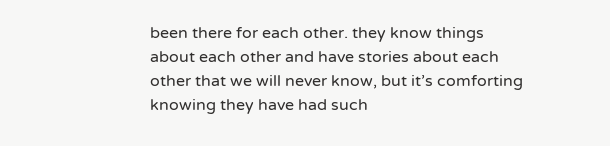been there for each other. they know things about each other and have stories about each other that we will never know, but it’s comforting knowing they have had such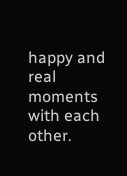happy and real moments with each other.